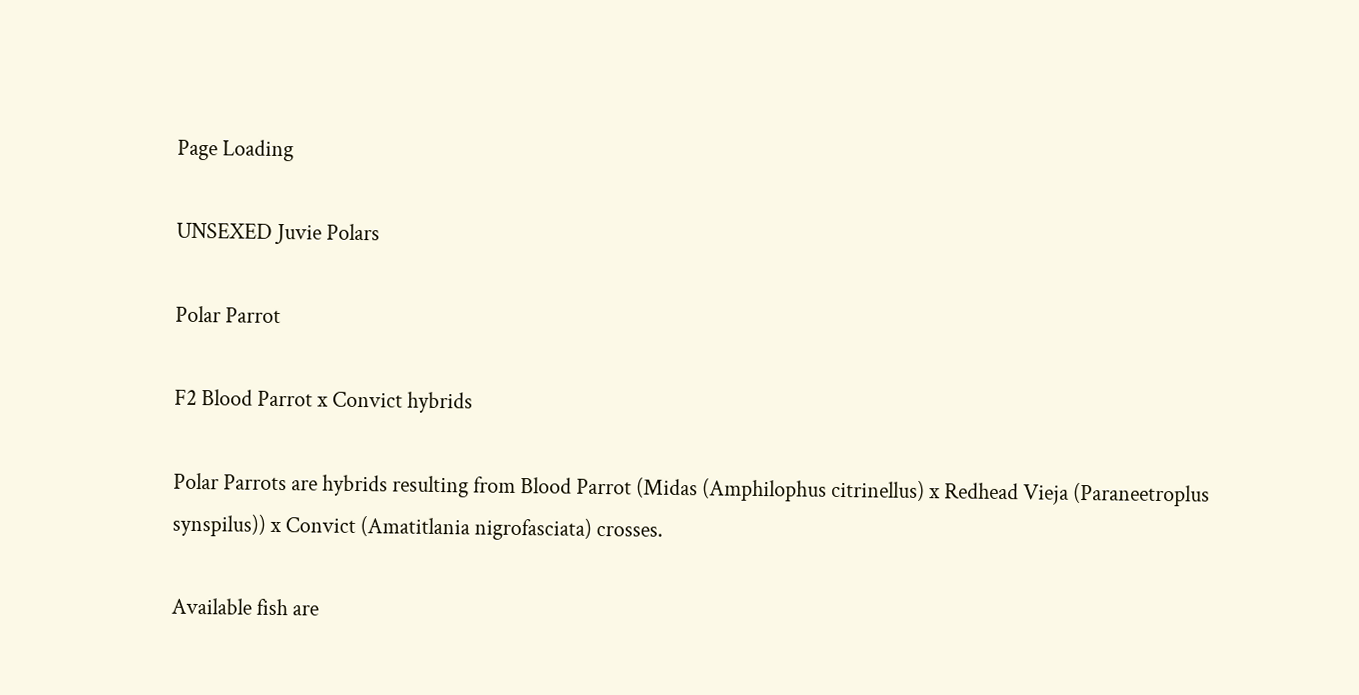Page Loading

UNSEXED Juvie Polars

Polar Parrot

F2 Blood Parrot x Convict hybrids

Polar Parrots are hybrids resulting from Blood Parrot (Midas (Amphilophus citrinellus) x Redhead Vieja (Paraneetroplus synspilus)) x Convict (Amatitlania nigrofasciata) crosses.

Available fish are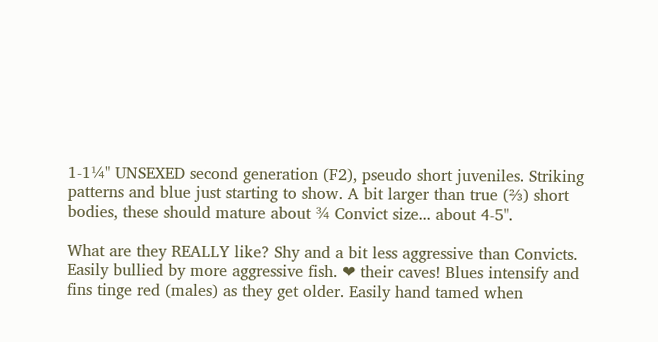1-1¼" UNSEXED second generation (F2), pseudo short juveniles. Striking patterns and blue just starting to show. A bit larger than true (⅔) short bodies, these should mature about ¾ Convict size... about 4-5".

What are they REALLY like? Shy and a bit less aggressive than Convicts. Easily bullied by more aggressive fish. ❤ their caves! Blues intensify and fins tinge red (males) as they get older. Easily hand tamed when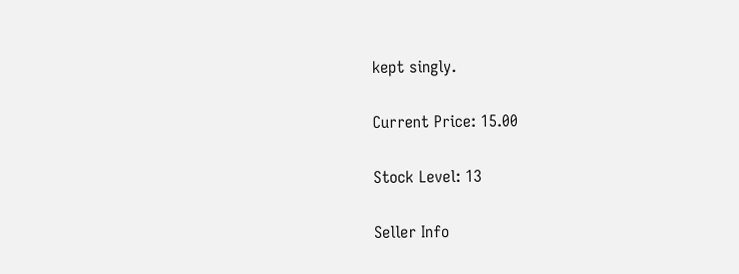kept singly.

Current Price: 15.00

Stock Level: 13

Seller Info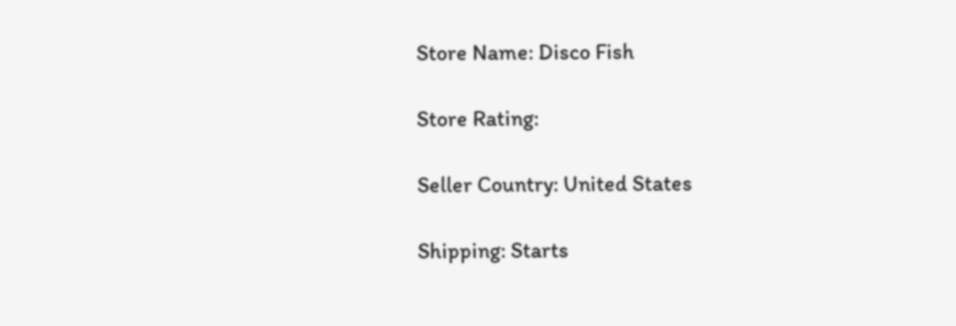Store Name: Disco Fish

Store Rating:

Seller Country: United States

Shipping: Starts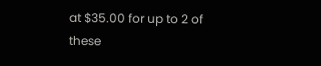at $35.00 for up to 2 of these